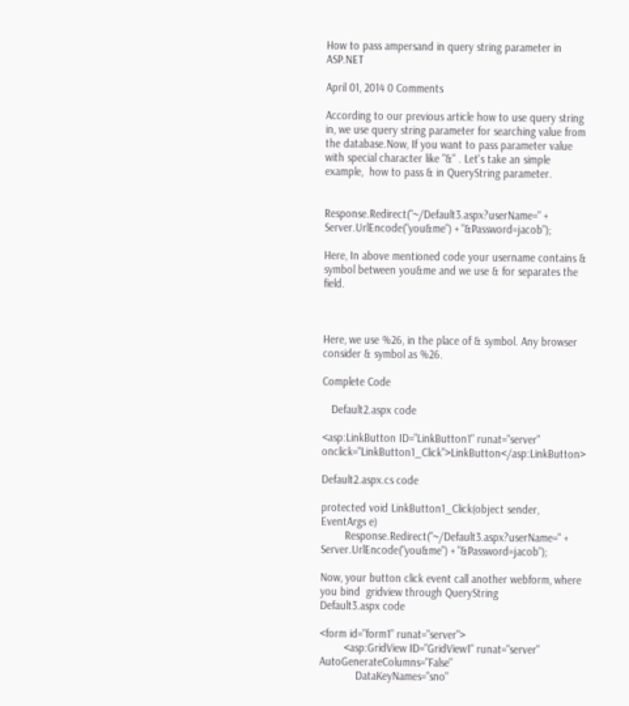How to pass ampersand in query string parameter in ASP.NET

April 01, 2014 0 Comments

According to our previous article how to use query string in, we use query string parameter for searching value from the database.Now, If you want to pass parameter value with special character like "&" . Let's take an simple example,  how to pass & in QueryString parameter.


Response.Redirect("~/Default3.aspx?userName=" + Server.UrlEncode("you&me") + "&Password=jacob");

Here, In above mentioned code your username contains & symbol between you&me and we use & for separates the field.



Here, we use %26, in the place of & symbol. Any browser consider & symbol as %26.

Complete Code

   Default2.aspx code

<asp:LinkButton ID="LinkButton1" runat="server" onclick="LinkButton1_Click">LinkButton</asp:LinkButton>

Default2.aspx.cs code

protected void LinkButton1_Click(object sender, EventArgs e)
        Response.Redirect("~/Default3.aspx?userName=" + Server.UrlEncode("you&me") + "&Password=jacob");

Now, your button click event call another webform, where you bind  gridview through QueryString
Default3.aspx code

<form id="form1" runat="server">
        <asp:GridView ID="GridView1" runat="server" AutoGenerateColumns="False"
            DataKeyNames="sno"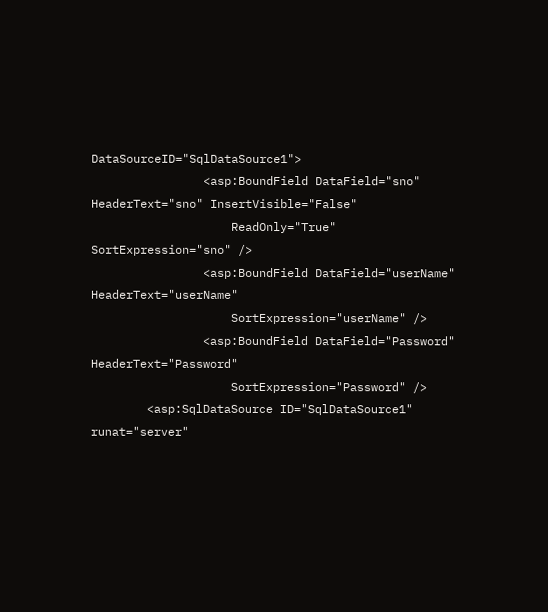DataSourceID="SqlDataSource1">
                <asp:BoundField DataField="sno" HeaderText="sno" InsertVisible="False"
                    ReadOnly="True" SortExpression="sno" />
                <asp:BoundField DataField="userName" HeaderText="userName"
                    SortExpression="userName" />
                <asp:BoundField DataField="Password" HeaderText="Password"
                    SortExpression="Password" />
        <asp:SqlDataSource ID="SqlDataSource1" runat="server"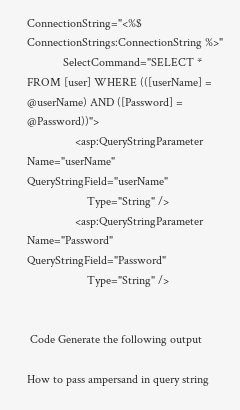ConnectionString="<%$ ConnectionStrings:ConnectionString %>"
            SelectCommand="SELECT * FROM [user] WHERE (([userName] = @userName) AND ([Password] = @Password))">
                <asp:QueryStringParameter Name="userName" QueryStringField="userName"
                    Type="String" />
                <asp:QueryStringParameter Name="Password" QueryStringField="Password"
                    Type="String" />


 Code Generate the following output

How to pass ampersand in query string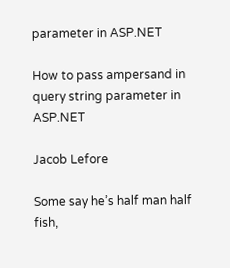parameter in ASP.NET

How to pass ampersand in query string parameter in ASP.NET

Jacob Lefore

Some say he’s half man half fish,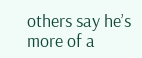others say he’s more of a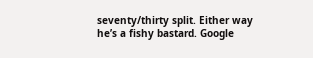seventy/thirty split. Either way he’s a fishy bastard. Google